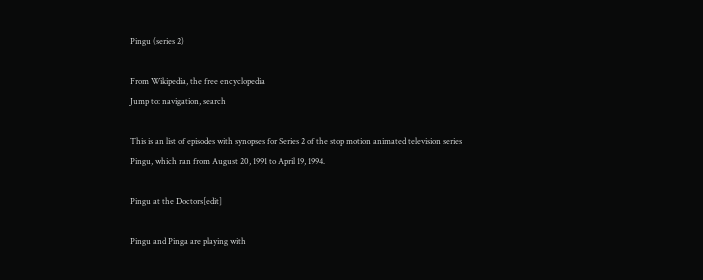Pingu (series 2)

From Wikipedia, the free encyclopedia
Jump to: navigation, search

This is an list of episodes with synopses for Series 2 of the stop motion animated television series Pingu, which ran from August 20, 1991 to April 19, 1994.

Pingu at the Doctors[edit]

Pingu and Pinga are playing with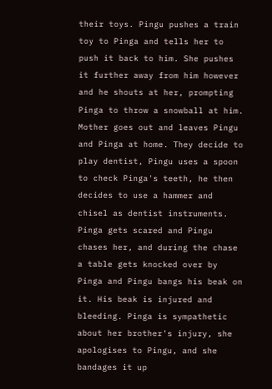their toys. Pingu pushes a train toy to Pinga and tells her to push it back to him. She pushes it further away from him however and he shouts at her, prompting Pinga to throw a snowball at him. Mother goes out and leaves Pingu and Pinga at home. They decide to play dentist, Pingu uses a spoon to check Pinga's teeth, he then decides to use a hammer and chisel as dentist instruments. Pinga gets scared and Pingu chases her, and during the chase a table gets knocked over by Pinga and Pingu bangs his beak on it. His beak is injured and bleeding. Pinga is sympathetic about her brother's injury, she apologises to Pingu, and she bandages it up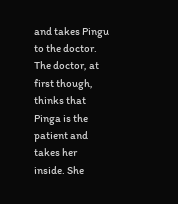and takes Pingu to the doctor. The doctor, at first though, thinks that Pinga is the patient and takes her inside. She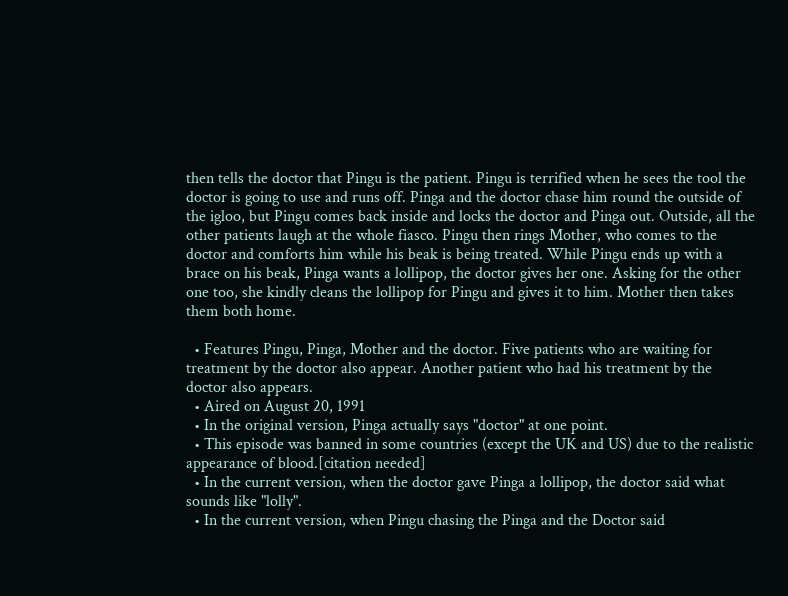then tells the doctor that Pingu is the patient. Pingu is terrified when he sees the tool the doctor is going to use and runs off. Pinga and the doctor chase him round the outside of the igloo, but Pingu comes back inside and locks the doctor and Pinga out. Outside, all the other patients laugh at the whole fiasco. Pingu then rings Mother, who comes to the doctor and comforts him while his beak is being treated. While Pingu ends up with a brace on his beak, Pinga wants a lollipop, the doctor gives her one. Asking for the other one too, she kindly cleans the lollipop for Pingu and gives it to him. Mother then takes them both home.

  • Features Pingu, Pinga, Mother and the doctor. Five patients who are waiting for treatment by the doctor also appear. Another patient who had his treatment by the doctor also appears.
  • Aired on August 20, 1991
  • In the original version, Pinga actually says "doctor" at one point.
  • This episode was banned in some countries (except the UK and US) due to the realistic appearance of blood.[citation needed]
  • In the current version, when the doctor gave Pinga a lollipop, the doctor said what sounds like "lolly".
  • In the current version, when Pingu chasing the Pinga and the Doctor said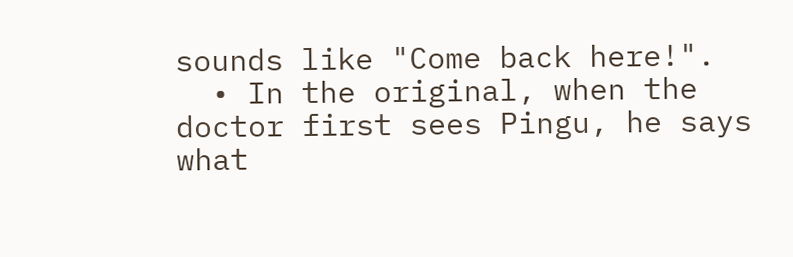sounds like "Come back here!".
  • In the original, when the doctor first sees Pingu, he says what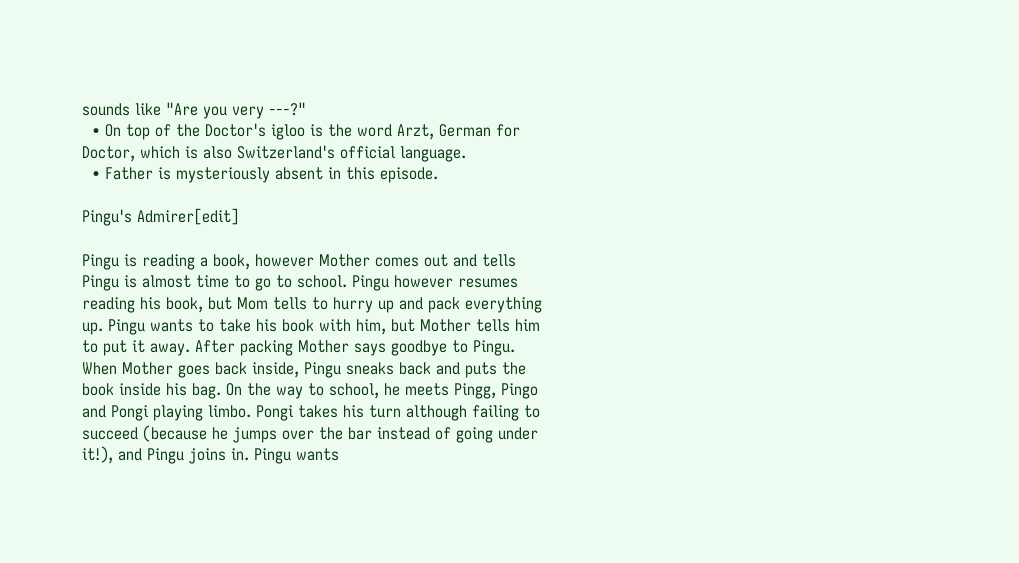sounds like "Are you very ---?"
  • On top of the Doctor's igloo is the word Arzt, German for Doctor, which is also Switzerland's official language.
  • Father is mysteriously absent in this episode.

Pingu's Admirer[edit]

Pingu is reading a book, however Mother comes out and tells Pingu is almost time to go to school. Pingu however resumes reading his book, but Mom tells to hurry up and pack everything up. Pingu wants to take his book with him, but Mother tells him to put it away. After packing Mother says goodbye to Pingu. When Mother goes back inside, Pingu sneaks back and puts the book inside his bag. On the way to school, he meets Pingg, Pingo and Pongi playing limbo. Pongi takes his turn although failing to succeed (because he jumps over the bar instead of going under it!), and Pingu joins in. Pingu wants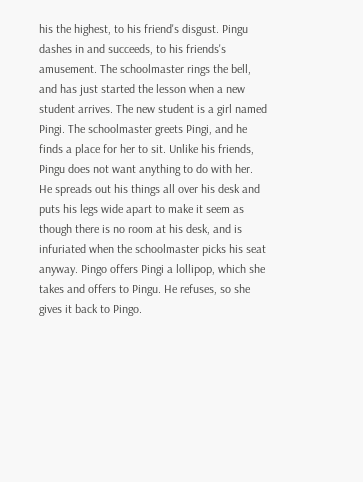his the highest, to his friend's disgust. Pingu dashes in and succeeds, to his friends's amusement. The schoolmaster rings the bell, and has just started the lesson when a new student arrives. The new student is a girl named Pingi. The schoolmaster greets Pingi, and he finds a place for her to sit. Unlike his friends, Pingu does not want anything to do with her. He spreads out his things all over his desk and puts his legs wide apart to make it seem as though there is no room at his desk, and is infuriated when the schoolmaster picks his seat anyway. Pingo offers Pingi a lollipop, which she takes and offers to Pingu. He refuses, so she gives it back to Pingo.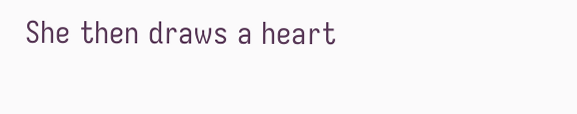She then draws a heart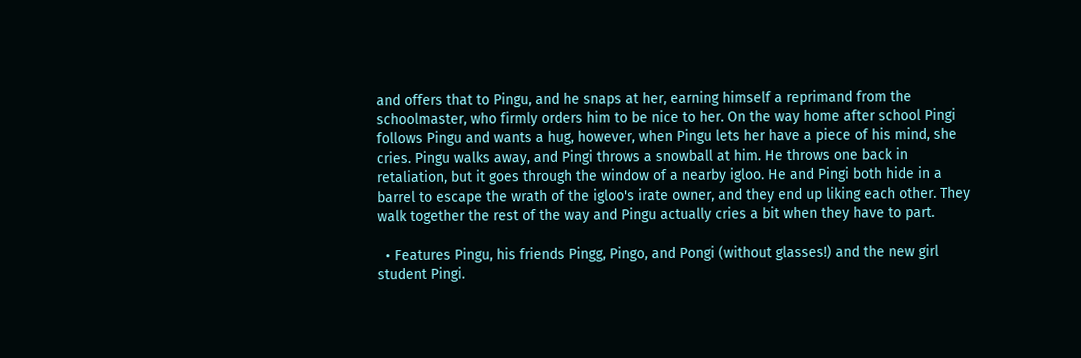and offers that to Pingu, and he snaps at her, earning himself a reprimand from the schoolmaster, who firmly orders him to be nice to her. On the way home after school Pingi follows Pingu and wants a hug, however, when Pingu lets her have a piece of his mind, she cries. Pingu walks away, and Pingi throws a snowball at him. He throws one back in retaliation, but it goes through the window of a nearby igloo. He and Pingi both hide in a barrel to escape the wrath of the igloo's irate owner, and they end up liking each other. They walk together the rest of the way and Pingu actually cries a bit when they have to part.

  • Features Pingu, his friends Pingg, Pingo, and Pongi (without glasses!) and the new girl student Pingi.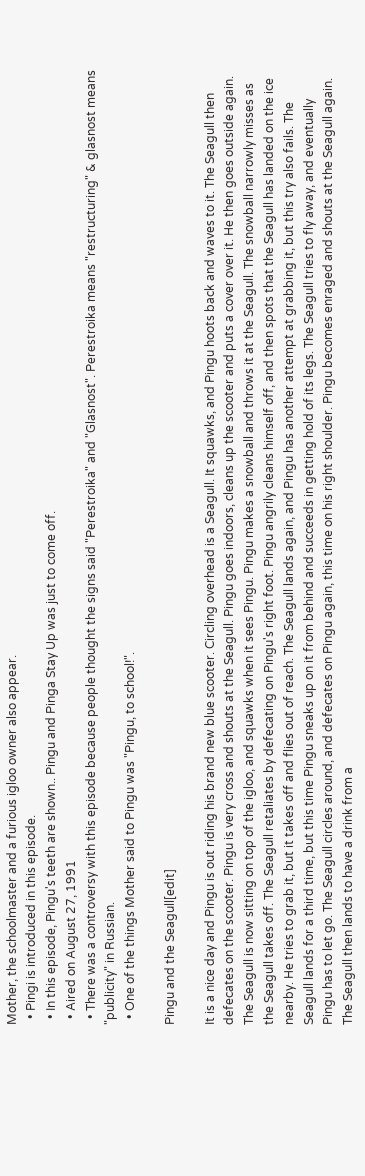Mother, the schoolmaster and a furious igloo owner also appear.
  • Pingi is introduced in this episode.
  • In this episode, Pingu's teeth are shown.. Pingu and Pinga Stay Up was just to come off.
  • Aired on August 27, 1991
  • There was a controversy with this episode because people thought the signs said "Perestroika" and "Glasnost". Perestroika means "restructuring" & glasnost means "publicity" in Russian.
  • One of the things Mother said to Pingu was "Pingu, to school!".

Pingu and the Seagull[edit]

It is a nice day and Pingu is out riding his brand new blue scooter. Circling overhead is a Seagull. It squawks, and Pingu hoots back and waves to it. The Seagull then defecates on the scooter. Pingu is very cross and shouts at the Seagull. Pingu goes indoors, cleans up the scooter and puts a cover over it. He then goes outside again. The Seagull is now sitting on top of the igloo, and squawks when it sees Pingu. Pingu makes a snowball and throws it at the Seagull. The snowball narrowly misses as the Seagull takes off. The Seagull retaliates by defecating on Pingu's right foot. Pingu angrily cleans himself off, and then spots that the Seagull has landed on the ice nearby. He tries to grab it, but it takes off and flies out of reach. The Seagull lands again, and Pingu has another attempt at grabbing it, but this try also fails. The Seagull lands for a third time, but this time Pingu sneaks up on it from behind and succeeds in getting hold of its legs. The Seagull tries to fly away, and eventually Pingu has to let go. The Seagull circles around, and defecates on Pingu again, this time on his right shoulder. Pingu becomes enraged and shouts at the Seagull again. The Seagull then lands to have a drink from a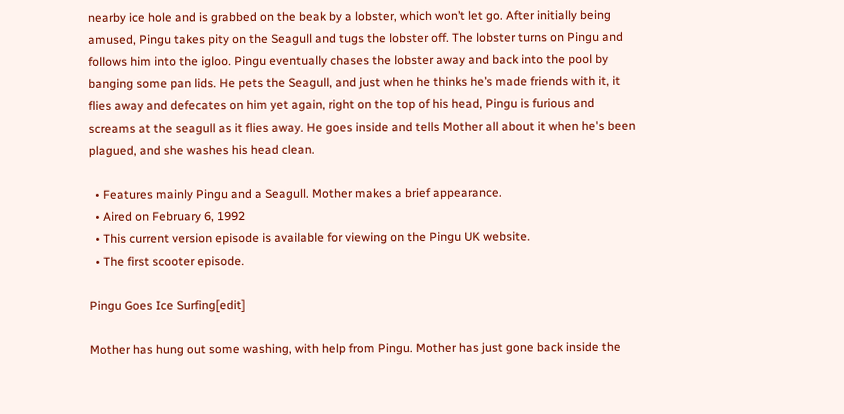nearby ice hole and is grabbed on the beak by a lobster, which won’t let go. After initially being amused, Pingu takes pity on the Seagull and tugs the lobster off. The lobster turns on Pingu and follows him into the igloo. Pingu eventually chases the lobster away and back into the pool by banging some pan lids. He pets the Seagull, and just when he thinks he’s made friends with it, it flies away and defecates on him yet again, right on the top of his head, Pingu is furious and screams at the seagull as it flies away. He goes inside and tells Mother all about it when he's been plagued, and she washes his head clean.

  • Features mainly Pingu and a Seagull. Mother makes a brief appearance.
  • Aired on February 6, 1992
  • This current version episode is available for viewing on the Pingu UK website.
  • The first scooter episode.

Pingu Goes Ice Surfing[edit]

Mother has hung out some washing, with help from Pingu. Mother has just gone back inside the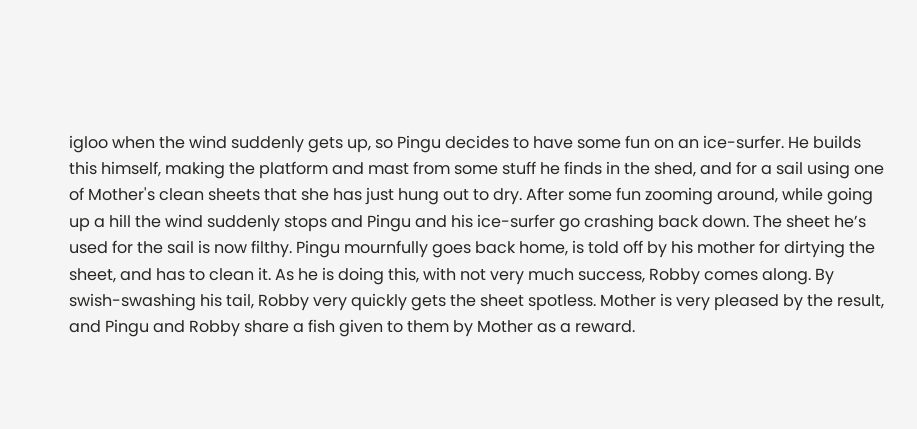igloo when the wind suddenly gets up, so Pingu decides to have some fun on an ice-surfer. He builds this himself, making the platform and mast from some stuff he finds in the shed, and for a sail using one of Mother's clean sheets that she has just hung out to dry. After some fun zooming around, while going up a hill the wind suddenly stops and Pingu and his ice-surfer go crashing back down. The sheet he’s used for the sail is now filthy. Pingu mournfully goes back home, is told off by his mother for dirtying the sheet, and has to clean it. As he is doing this, with not very much success, Robby comes along. By swish-swashing his tail, Robby very quickly gets the sheet spotless. Mother is very pleased by the result, and Pingu and Robby share a fish given to them by Mother as a reward.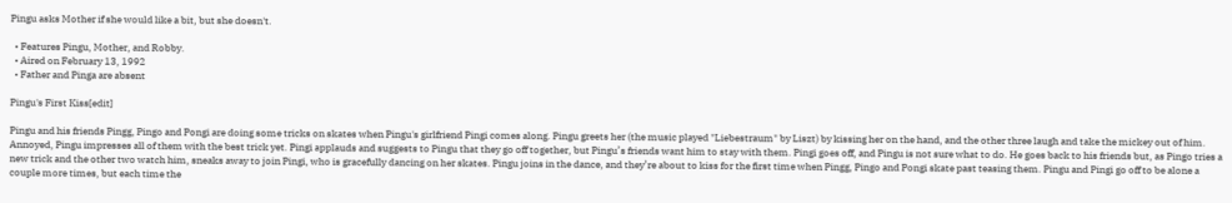Pingu asks Mother if she would like a bit, but she doesn't.

  • Features Pingu, Mother, and Robby.
  • Aired on February 13, 1992
  • Father and Pinga are absent

Pingu's First Kiss[edit]

Pingu and his friends Pingg, Pingo and Pongi are doing some tricks on skates when Pingu's girlfriend Pingi comes along. Pingu greets her (the music played "Liebestraum" by Liszt) by kissing her on the hand, and the other three laugh and take the mickey out of him. Annoyed, Pingu impresses all of them with the best trick yet. Pingi applauds and suggests to Pingu that they go off together, but Pingu’s friends want him to stay with them. Pingi goes off, and Pingu is not sure what to do. He goes back to his friends but, as Pingo tries a new trick and the other two watch him, sneaks away to join Pingi, who is gracefully dancing on her skates. Pingu joins in the dance, and they’re about to kiss for the first time when Pingg, Pingo and Pongi skate past teasing them. Pingu and Pingi go off to be alone a couple more times, but each time the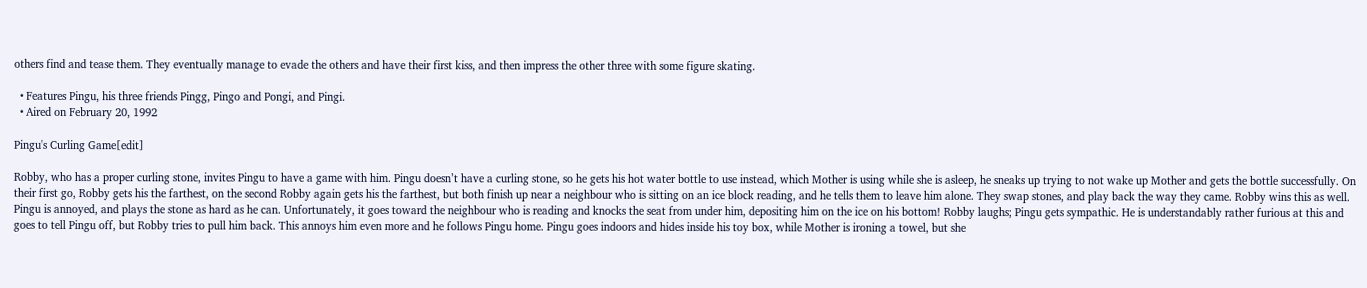others find and tease them. They eventually manage to evade the others and have their first kiss, and then impress the other three with some figure skating.

  • Features Pingu, his three friends Pingg, Pingo and Pongi, and Pingi.
  • Aired on February 20, 1992

Pingu's Curling Game[edit]

Robby, who has a proper curling stone, invites Pingu to have a game with him. Pingu doesn’t have a curling stone, so he gets his hot water bottle to use instead, which Mother is using while she is asleep, he sneaks up trying to not wake up Mother and gets the bottle successfully. On their first go, Robby gets his the farthest, on the second Robby again gets his the farthest, but both finish up near a neighbour who is sitting on an ice block reading, and he tells them to leave him alone. They swap stones, and play back the way they came. Robby wins this as well. Pingu is annoyed, and plays the stone as hard as he can. Unfortunately, it goes toward the neighbour who is reading and knocks the seat from under him, depositing him on the ice on his bottom! Robby laughs; Pingu gets sympathic. He is understandably rather furious at this and goes to tell Pingu off, but Robby tries to pull him back. This annoys him even more and he follows Pingu home. Pingu goes indoors and hides inside his toy box, while Mother is ironing a towel, but she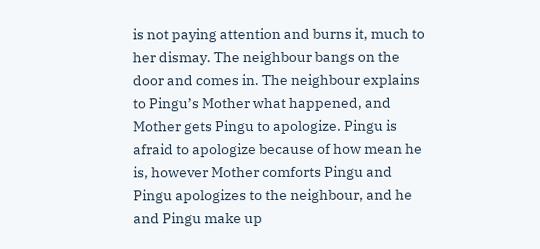is not paying attention and burns it, much to her dismay. The neighbour bangs on the door and comes in. The neighbour explains to Pingu’s Mother what happened, and Mother gets Pingu to apologize. Pingu is afraid to apologize because of how mean he is, however Mother comforts Pingu and Pingu apologizes to the neighbour, and he and Pingu make up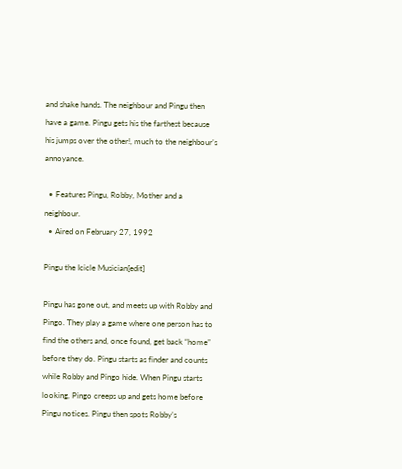and shake hands. The neighbour and Pingu then have a game. Pingu gets his the farthest because his jumps over the other!, much to the neighbour’s annoyance.

  • Features Pingu, Robby, Mother and a neighbour.
  • Aired on February 27, 1992

Pingu the Icicle Musician[edit]

Pingu has gone out, and meets up with Robby and Pingo. They play a game where one person has to find the others and, once found, get back “home” before they do. Pingu starts as finder and counts while Robby and Pingo hide. When Pingu starts looking, Pingo creeps up and gets home before Pingu notices. Pingu then spots Robby’s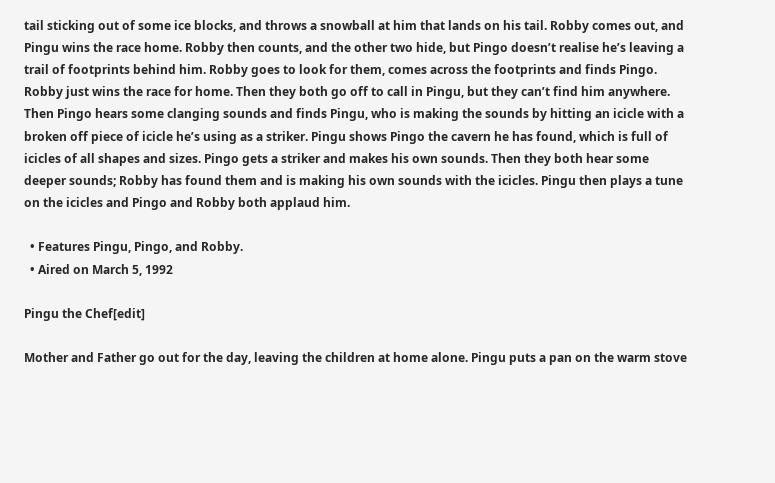tail sticking out of some ice blocks, and throws a snowball at him that lands on his tail. Robby comes out, and Pingu wins the race home. Robby then counts, and the other two hide, but Pingo doesn’t realise he’s leaving a trail of footprints behind him. Robby goes to look for them, comes across the footprints and finds Pingo. Robby just wins the race for home. Then they both go off to call in Pingu, but they can’t find him anywhere. Then Pingo hears some clanging sounds and finds Pingu, who is making the sounds by hitting an icicle with a broken off piece of icicle he’s using as a striker. Pingu shows Pingo the cavern he has found, which is full of icicles of all shapes and sizes. Pingo gets a striker and makes his own sounds. Then they both hear some deeper sounds; Robby has found them and is making his own sounds with the icicles. Pingu then plays a tune on the icicles and Pingo and Robby both applaud him.

  • Features Pingu, Pingo, and Robby.
  • Aired on March 5, 1992

Pingu the Chef[edit]

Mother and Father go out for the day, leaving the children at home alone. Pingu puts a pan on the warm stove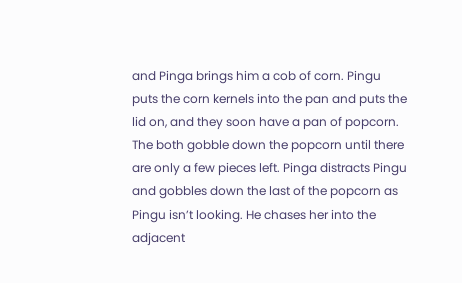and Pinga brings him a cob of corn. Pingu puts the corn kernels into the pan and puts the lid on, and they soon have a pan of popcorn. The both gobble down the popcorn until there are only a few pieces left. Pinga distracts Pingu and gobbles down the last of the popcorn as Pingu isn’t looking. He chases her into the adjacent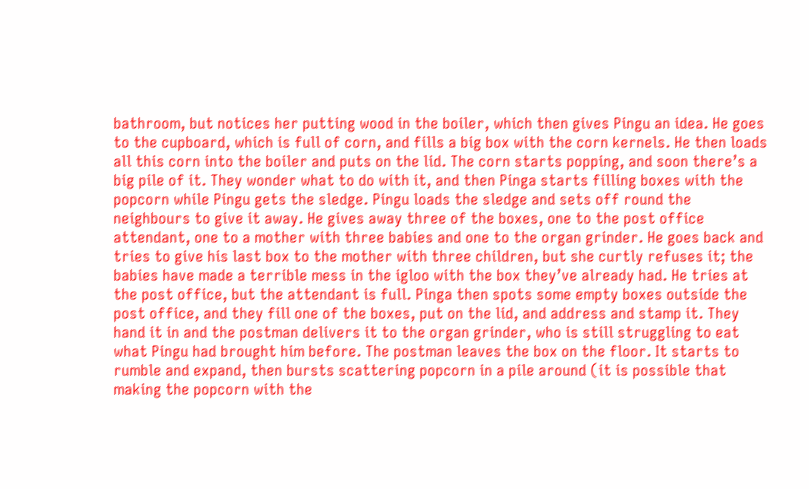bathroom, but notices her putting wood in the boiler, which then gives Pingu an idea. He goes to the cupboard, which is full of corn, and fills a big box with the corn kernels. He then loads all this corn into the boiler and puts on the lid. The corn starts popping, and soon there’s a big pile of it. They wonder what to do with it, and then Pinga starts filling boxes with the popcorn while Pingu gets the sledge. Pingu loads the sledge and sets off round the neighbours to give it away. He gives away three of the boxes, one to the post office attendant, one to a mother with three babies and one to the organ grinder. He goes back and tries to give his last box to the mother with three children, but she curtly refuses it; the babies have made a terrible mess in the igloo with the box they’ve already had. He tries at the post office, but the attendant is full. Pinga then spots some empty boxes outside the post office, and they fill one of the boxes, put on the lid, and address and stamp it. They hand it in and the postman delivers it to the organ grinder, who is still struggling to eat what Pingu had brought him before. The postman leaves the box on the floor. It starts to rumble and expand, then bursts scattering popcorn in a pile around (it is possible that making the popcorn with the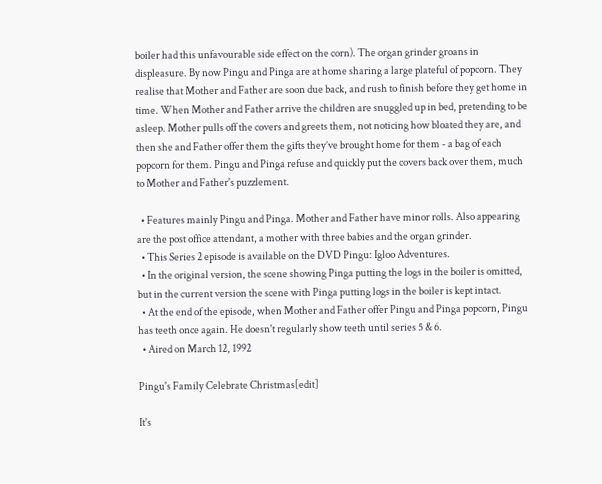boiler had this unfavourable side effect on the corn). The organ grinder groans in displeasure. By now Pingu and Pinga are at home sharing a large plateful of popcorn. They realise that Mother and Father are soon due back, and rush to finish before they get home in time. When Mother and Father arrive the children are snuggled up in bed, pretending to be asleep. Mother pulls off the covers and greets them, not noticing how bloated they are, and then she and Father offer them the gifts they’ve brought home for them - a bag of each popcorn for them. Pingu and Pinga refuse and quickly put the covers back over them, much to Mother and Father's puzzlement.

  • Features mainly Pingu and Pinga. Mother and Father have minor rolls. Also appearing are the post office attendant, a mother with three babies and the organ grinder.
  • This Series 2 episode is available on the DVD Pingu: Igloo Adventures.
  • In the original version, the scene showing Pinga putting the logs in the boiler is omitted, but in the current version the scene with Pinga putting logs in the boiler is kept intact.
  • At the end of the episode, when Mother and Father offer Pingu and Pinga popcorn, Pingu has teeth once again. He doesn't regularly show teeth until series 5 & 6.
  • Aired on March 12, 1992

Pingu's Family Celebrate Christmas[edit]

It's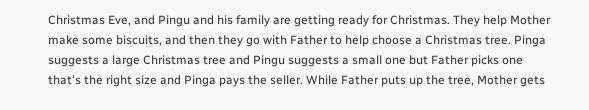Christmas Eve, and Pingu and his family are getting ready for Christmas. They help Mother make some biscuits, and then they go with Father to help choose a Christmas tree. Pinga suggests a large Christmas tree and Pingu suggests a small one but Father picks one that's the right size and Pinga pays the seller. While Father puts up the tree, Mother gets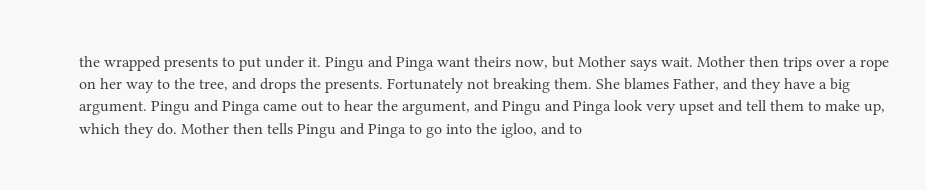the wrapped presents to put under it. Pingu and Pinga want theirs now, but Mother says wait. Mother then trips over a rope on her way to the tree, and drops the presents. Fortunately not breaking them. She blames Father, and they have a big argument. Pingu and Pinga came out to hear the argument, and Pingu and Pinga look very upset and tell them to make up, which they do. Mother then tells Pingu and Pinga to go into the igloo, and to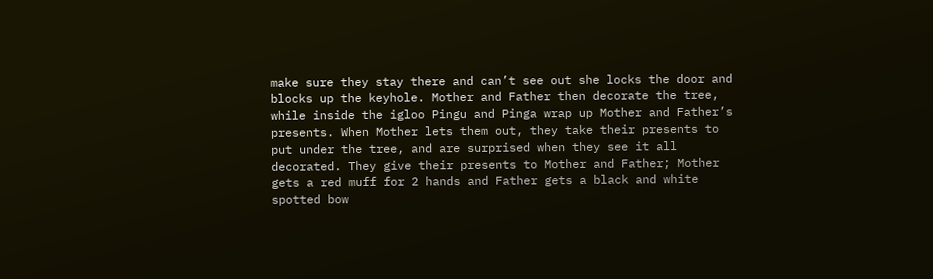make sure they stay there and can’t see out she locks the door and blocks up the keyhole. Mother and Father then decorate the tree, while inside the igloo Pingu and Pinga wrap up Mother and Father’s presents. When Mother lets them out, they take their presents to put under the tree, and are surprised when they see it all decorated. They give their presents to Mother and Father; Mother gets a red muff for 2 hands and Father gets a black and white spotted bow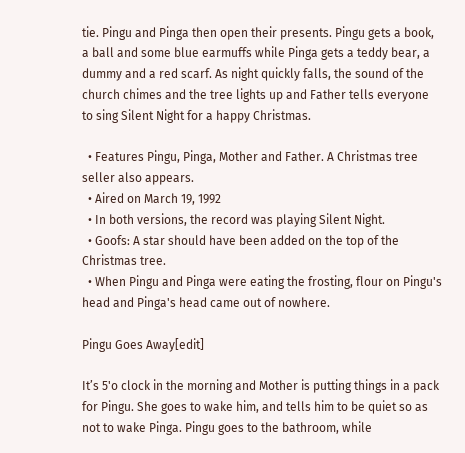tie. Pingu and Pinga then open their presents. Pingu gets a book, a ball and some blue earmuffs while Pinga gets a teddy bear, a dummy and a red scarf. As night quickly falls, the sound of the church chimes and the tree lights up and Father tells everyone to sing Silent Night for a happy Christmas.

  • Features Pingu, Pinga, Mother and Father. A Christmas tree seller also appears.
  • Aired on March 19, 1992
  • In both versions, the record was playing Silent Night.
  • Goofs: A star should have been added on the top of the Christmas tree.
  • When Pingu and Pinga were eating the frosting, flour on Pingu's head and Pinga's head came out of nowhere.

Pingu Goes Away[edit]

It’s 5'o clock in the morning and Mother is putting things in a pack for Pingu. She goes to wake him, and tells him to be quiet so as not to wake Pinga. Pingu goes to the bathroom, while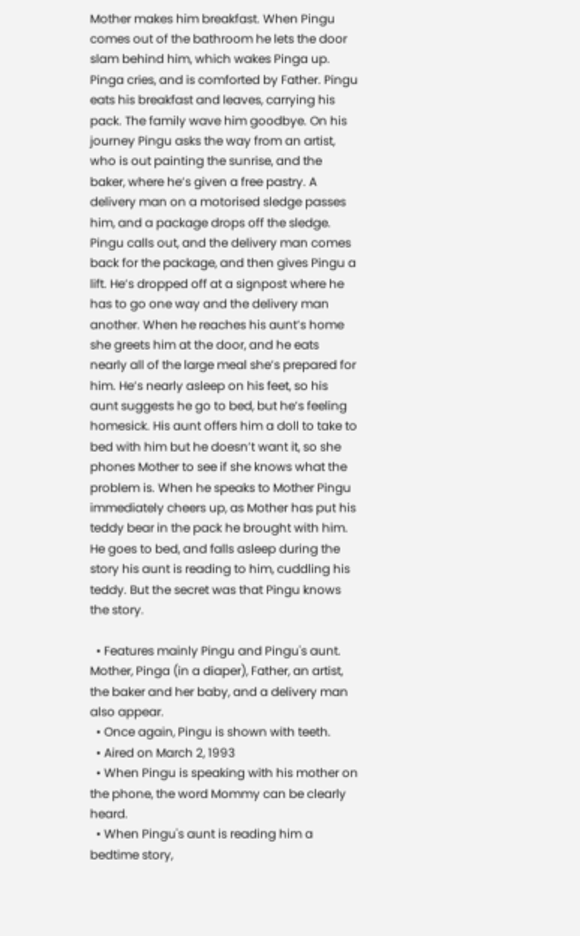Mother makes him breakfast. When Pingu comes out of the bathroom he lets the door slam behind him, which wakes Pinga up. Pinga cries, and is comforted by Father. Pingu eats his breakfast and leaves, carrying his pack. The family wave him goodbye. On his journey Pingu asks the way from an artist, who is out painting the sunrise, and the baker, where he’s given a free pastry. A delivery man on a motorised sledge passes him, and a package drops off the sledge. Pingu calls out, and the delivery man comes back for the package, and then gives Pingu a lift. He’s dropped off at a signpost where he has to go one way and the delivery man another. When he reaches his aunt’s home she greets him at the door, and he eats nearly all of the large meal she’s prepared for him. He’s nearly asleep on his feet, so his aunt suggests he go to bed, but he’s feeling homesick. His aunt offers him a doll to take to bed with him but he doesn’t want it, so she phones Mother to see if she knows what the problem is. When he speaks to Mother Pingu immediately cheers up, as Mother has put his teddy bear in the pack he brought with him. He goes to bed, and falls asleep during the story his aunt is reading to him, cuddling his teddy. But the secret was that Pingu knows the story.

  • Features mainly Pingu and Pingu's aunt. Mother, Pinga (in a diaper), Father, an artist, the baker and her baby, and a delivery man also appear.
  • Once again, Pingu is shown with teeth.
  • Aired on March 2, 1993
  • When Pingu is speaking with his mother on the phone, the word Mommy can be clearly heard.
  • When Pingu's aunt is reading him a bedtime story,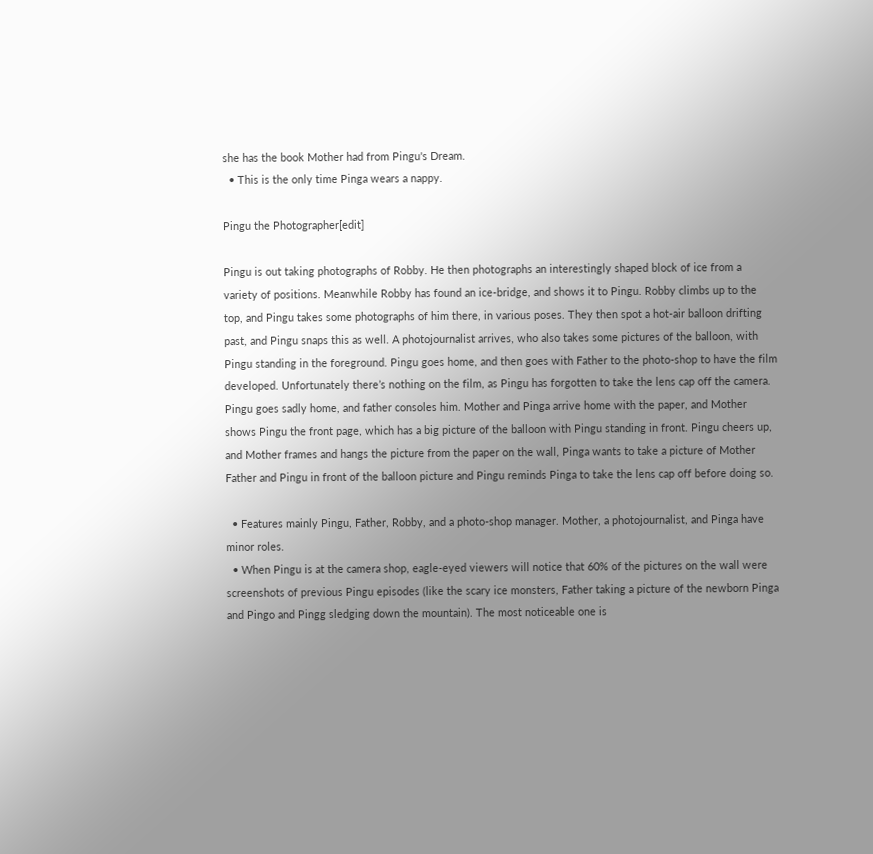she has the book Mother had from Pingu's Dream.
  • This is the only time Pinga wears a nappy.

Pingu the Photographer[edit]

Pingu is out taking photographs of Robby. He then photographs an interestingly shaped block of ice from a variety of positions. Meanwhile Robby has found an ice-bridge, and shows it to Pingu. Robby climbs up to the top, and Pingu takes some photographs of him there, in various poses. They then spot a hot-air balloon drifting past, and Pingu snaps this as well. A photojournalist arrives, who also takes some pictures of the balloon, with Pingu standing in the foreground. Pingu goes home, and then goes with Father to the photo-shop to have the film developed. Unfortunately there’s nothing on the film, as Pingu has forgotten to take the lens cap off the camera. Pingu goes sadly home, and father consoles him. Mother and Pinga arrive home with the paper, and Mother shows Pingu the front page, which has a big picture of the balloon with Pingu standing in front. Pingu cheers up, and Mother frames and hangs the picture from the paper on the wall, Pinga wants to take a picture of Mother Father and Pingu in front of the balloon picture and Pingu reminds Pinga to take the lens cap off before doing so.

  • Features mainly Pingu, Father, Robby, and a photo-shop manager. Mother, a photojournalist, and Pinga have minor roles.
  • When Pingu is at the camera shop, eagle-eyed viewers will notice that 60% of the pictures on the wall were screenshots of previous Pingu episodes (like the scary ice monsters, Father taking a picture of the newborn Pinga and Pingo and Pingg sledging down the mountain). The most noticeable one is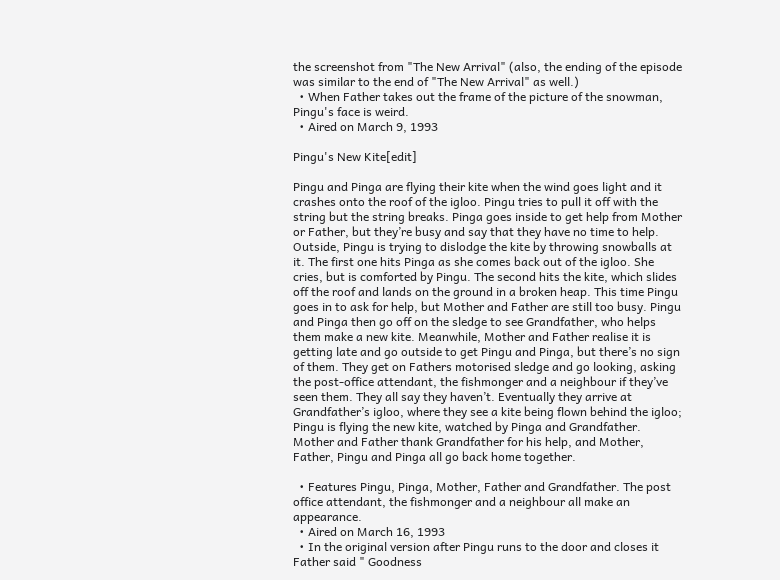the screenshot from "The New Arrival" (also, the ending of the episode was similar to the end of "The New Arrival" as well.)
  • When Father takes out the frame of the picture of the snowman, Pingu's face is weird.
  • Aired on March 9, 1993

Pingu's New Kite[edit]

Pingu and Pinga are flying their kite when the wind goes light and it crashes onto the roof of the igloo. Pingu tries to pull it off with the string but the string breaks. Pinga goes inside to get help from Mother or Father, but they’re busy and say that they have no time to help. Outside, Pingu is trying to dislodge the kite by throwing snowballs at it. The first one hits Pinga as she comes back out of the igloo. She cries, but is comforted by Pingu. The second hits the kite, which slides off the roof and lands on the ground in a broken heap. This time Pingu goes in to ask for help, but Mother and Father are still too busy. Pingu and Pinga then go off on the sledge to see Grandfather, who helps them make a new kite. Meanwhile, Mother and Father realise it is getting late and go outside to get Pingu and Pinga, but there’s no sign of them. They get on Fathers motorised sledge and go looking, asking the post-office attendant, the fishmonger and a neighbour if they’ve seen them. They all say they haven’t. Eventually they arrive at Grandfather’s igloo, where they see a kite being flown behind the igloo; Pingu is flying the new kite, watched by Pinga and Grandfather. Mother and Father thank Grandfather for his help, and Mother, Father, Pingu and Pinga all go back home together.

  • Features Pingu, Pinga, Mother, Father and Grandfather. The post office attendant, the fishmonger and a neighbour all make an appearance.
  • Aired on March 16, 1993
  • In the original version after Pingu runs to the door and closes it Father said " Goodness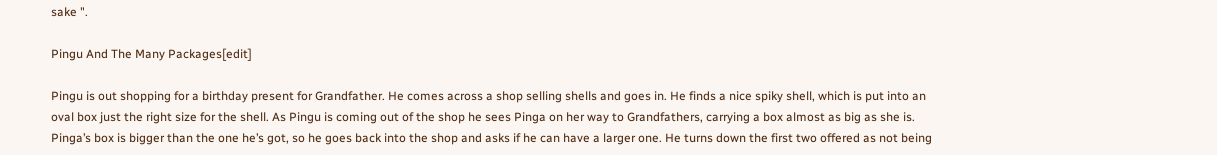sake ".

Pingu And The Many Packages[edit]

Pingu is out shopping for a birthday present for Grandfather. He comes across a shop selling shells and goes in. He finds a nice spiky shell, which is put into an oval box just the right size for the shell. As Pingu is coming out of the shop he sees Pinga on her way to Grandfathers, carrying a box almost as big as she is. Pinga’s box is bigger than the one he’s got, so he goes back into the shop and asks if he can have a larger one. He turns down the first two offered as not being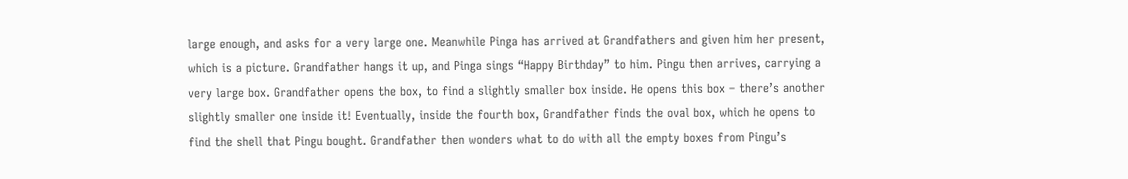large enough, and asks for a very large one. Meanwhile Pinga has arrived at Grandfathers and given him her present, which is a picture. Grandfather hangs it up, and Pinga sings “Happy Birthday” to him. Pingu then arrives, carrying a very large box. Grandfather opens the box, to find a slightly smaller box inside. He opens this box – there’s another slightly smaller one inside it! Eventually, inside the fourth box, Grandfather finds the oval box, which he opens to find the shell that Pingu bought. Grandfather then wonders what to do with all the empty boxes from Pingu’s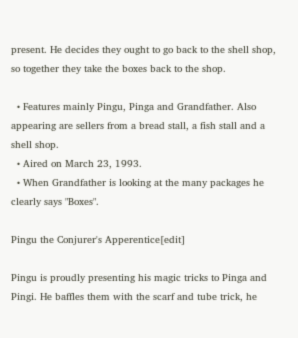present. He decides they ought to go back to the shell shop, so together they take the boxes back to the shop.

  • Features mainly Pingu, Pinga and Grandfather. Also appearing are sellers from a bread stall, a fish stall and a shell shop.
  • Aired on March 23, 1993.
  • When Grandfather is looking at the many packages he clearly says "Boxes".

Pingu the Conjurer's Apperentice[edit]

Pingu is proudly presenting his magic tricks to Pinga and Pingi. He baffles them with the scarf and tube trick, he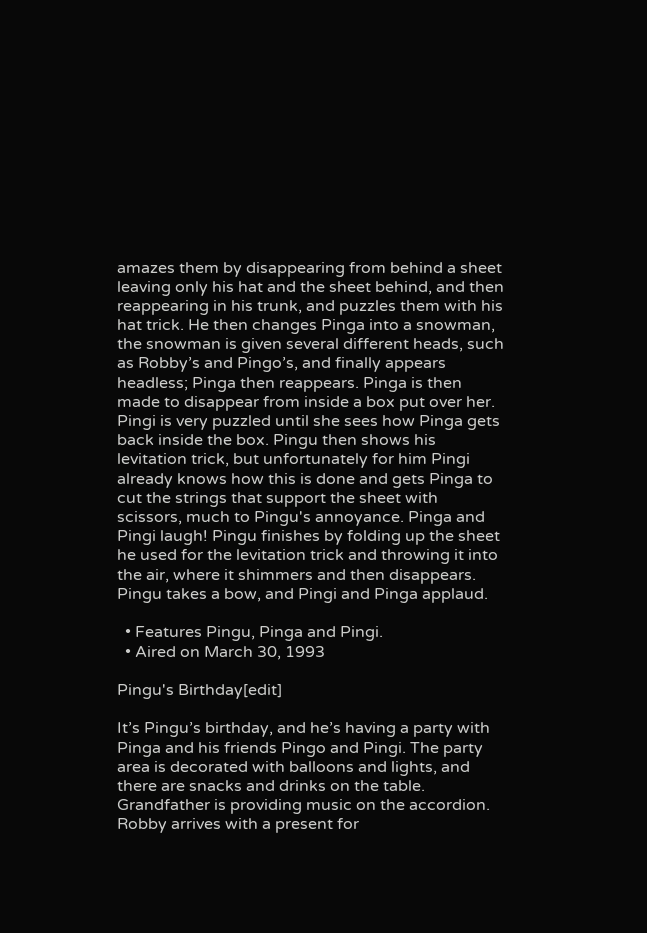amazes them by disappearing from behind a sheet leaving only his hat and the sheet behind, and then reappearing in his trunk, and puzzles them with his hat trick. He then changes Pinga into a snowman, the snowman is given several different heads, such as Robby’s and Pingo’s, and finally appears headless; Pinga then reappears. Pinga is then made to disappear from inside a box put over her. Pingi is very puzzled until she sees how Pinga gets back inside the box. Pingu then shows his levitation trick, but unfortunately for him Pingi already knows how this is done and gets Pinga to cut the strings that support the sheet with scissors, much to Pingu's annoyance. Pinga and Pingi laugh! Pingu finishes by folding up the sheet he used for the levitation trick and throwing it into the air, where it shimmers and then disappears. Pingu takes a bow, and Pingi and Pinga applaud.

  • Features Pingu, Pinga and Pingi.
  • Aired on March 30, 1993

Pingu's Birthday[edit]

It’s Pingu’s birthday, and he’s having a party with Pinga and his friends Pingo and Pingi. The party area is decorated with balloons and lights, and there are snacks and drinks on the table. Grandfather is providing music on the accordion. Robby arrives with a present for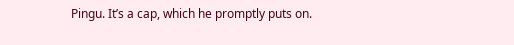Pingu. It’s a cap, which he promptly puts on.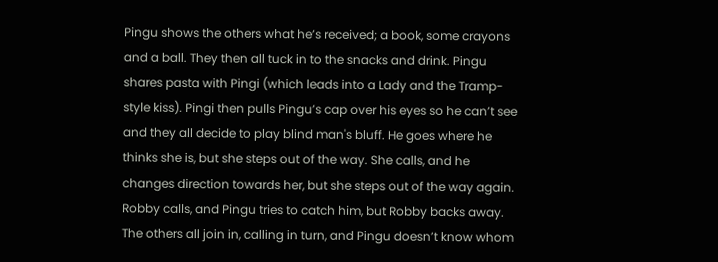Pingu shows the others what he’s received; a book, some crayons and a ball. They then all tuck in to the snacks and drink. Pingu shares pasta with Pingi (which leads into a Lady and the Tramp-style kiss). Pingi then pulls Pingu’s cap over his eyes so he can’t see and they all decide to play blind man's bluff. He goes where he thinks she is, but she steps out of the way. She calls, and he changes direction towards her, but she steps out of the way again. Robby calls, and Pingu tries to catch him, but Robby backs away. The others all join in, calling in turn, and Pingu doesn’t know whom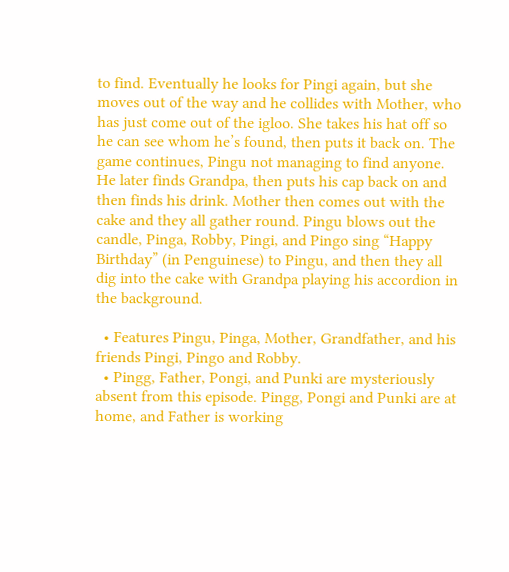to find. Eventually he looks for Pingi again, but she moves out of the way and he collides with Mother, who has just come out of the igloo. She takes his hat off so he can see whom he’s found, then puts it back on. The game continues, Pingu not managing to find anyone. He later finds Grandpa, then puts his cap back on and then finds his drink. Mother then comes out with the cake and they all gather round. Pingu blows out the candle, Pinga, Robby, Pingi, and Pingo sing “Happy Birthday” (in Penguinese) to Pingu, and then they all dig into the cake with Grandpa playing his accordion in the background.

  • Features Pingu, Pinga, Mother, Grandfather, and his friends Pingi, Pingo and Robby.
  • Pingg, Father, Pongi, and Punki are mysteriously absent from this episode. Pingg, Pongi and Punki are at home, and Father is working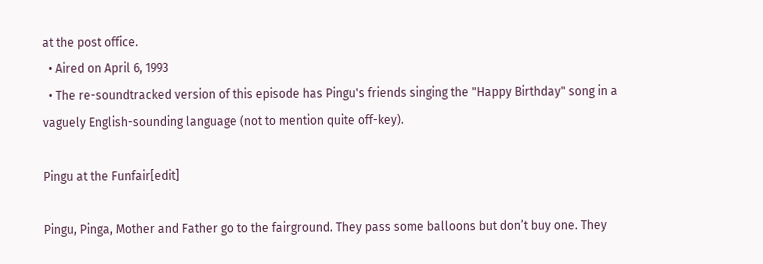at the post office.
  • Aired on April 6, 1993
  • The re-soundtracked version of this episode has Pingu's friends singing the "Happy Birthday" song in a vaguely English-sounding language (not to mention quite off-key).

Pingu at the Funfair[edit]

Pingu, Pinga, Mother and Father go to the fairground. They pass some balloons but don’t buy one. They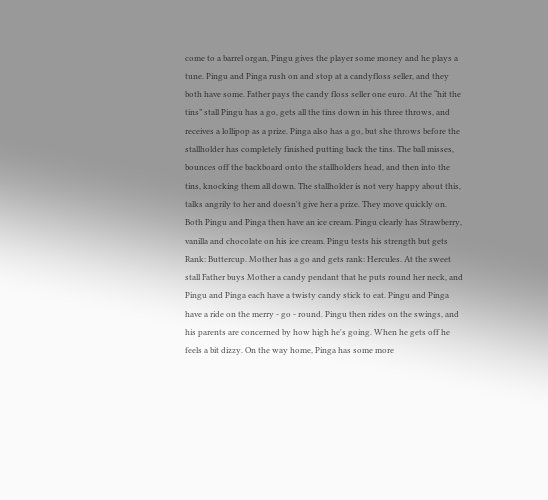come to a barrel organ, Pingu gives the player some money and he plays a tune. Pingu and Pinga rush on and stop at a candyfloss seller, and they both have some. Father pays the candy floss seller one euro. At the “hit the tins” stall Pingu has a go, gets all the tins down in his three throws, and receives a lollipop as a prize. Pinga also has a go, but she throws before the stallholder has completely finished putting back the tins. The ball misses, bounces off the backboard onto the stallholders head, and then into the tins, knocking them all down. The stallholder is not very happy about this, talks angrily to her and doesn't give her a prize. They move quickly on. Both Pingu and Pinga then have an ice cream. Pingu clearly has Strawberry, vanilla and chocolate on his ice cream. Pingu tests his strength but gets Rank: Buttercup. Mother has a go and gets rank: Hercules. At the sweet stall Father buys Mother a candy pendant that he puts round her neck, and Pingu and Pinga each have a twisty candy stick to eat. Pingu and Pinga have a ride on the merry - go - round. Pingu then rides on the swings, and his parents are concerned by how high he's going. When he gets off he feels a bit dizzy. On the way home, Pinga has some more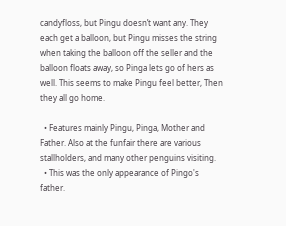candyfloss, but Pingu doesn’t want any. They each get a balloon, but Pingu misses the string when taking the balloon off the seller and the balloon floats away, so Pinga lets go of hers as well. This seems to make Pingu feel better, Then they all go home.

  • Features mainly Pingu, Pinga, Mother and Father. Also at the funfair there are various stallholders, and many other penguins visiting.
  • This was the only appearance of Pingo's father.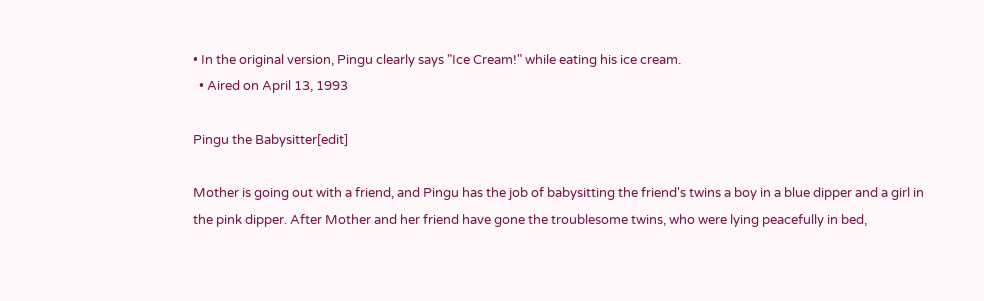• In the original version, Pingu clearly says "Ice Cream!" while eating his ice cream.
  • Aired on April 13, 1993

Pingu the Babysitter[edit]

Mother is going out with a friend, and Pingu has the job of babysitting the friend's twins a boy in a blue dipper and a girl in the pink dipper. After Mother and her friend have gone the troublesome twins, who were lying peacefully in bed,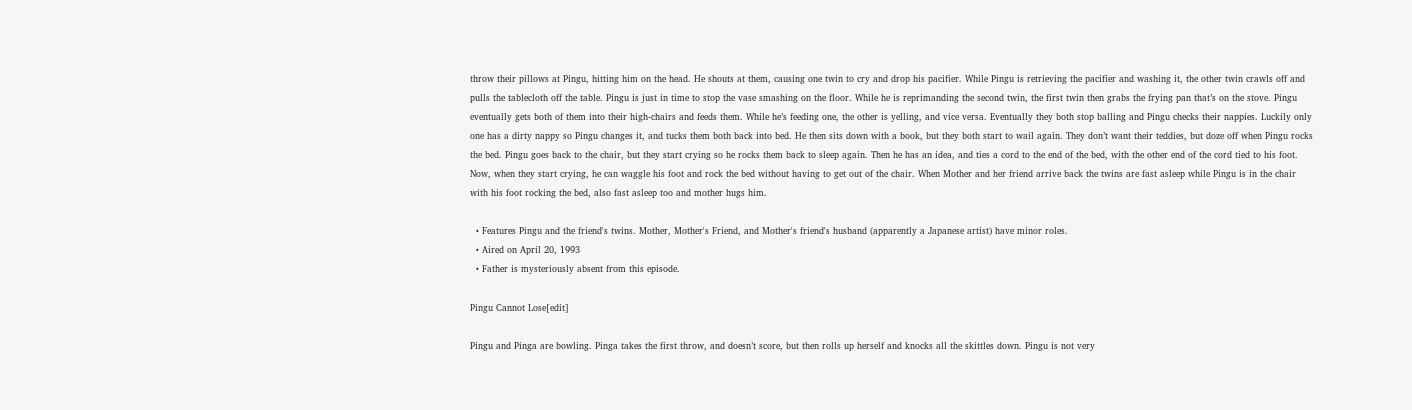throw their pillows at Pingu, hitting him on the head. He shouts at them, causing one twin to cry and drop his pacifier. While Pingu is retrieving the pacifier and washing it, the other twin crawls off and pulls the tablecloth off the table. Pingu is just in time to stop the vase smashing on the floor. While he is reprimanding the second twin, the first twin then grabs the frying pan that’s on the stove. Pingu eventually gets both of them into their high-chairs and feeds them. While he’s feeding one, the other is yelling, and vice versa. Eventually they both stop balling and Pingu checks their nappies. Luckily only one has a dirty nappy so Pingu changes it, and tucks them both back into bed. He then sits down with a book, but they both start to wail again. They don’t want their teddies, but doze off when Pingu rocks the bed. Pingu goes back to the chair, but they start crying so he rocks them back to sleep again. Then he has an idea, and ties a cord to the end of the bed, with the other end of the cord tied to his foot. Now, when they start crying, he can waggle his foot and rock the bed without having to get out of the chair. When Mother and her friend arrive back the twins are fast asleep while Pingu is in the chair with his foot rocking the bed, also fast asleep too and mother hugs him.

  • Features Pingu and the friend's twins. Mother, Mother's Friend, and Mother's friend's husband (apparently a Japanese artist) have minor roles.
  • Aired on April 20, 1993
  • Father is mysteriously absent from this episode.

Pingu Cannot Lose[edit]

Pingu and Pinga are bowling. Pinga takes the first throw, and doesn’t score, but then rolls up herself and knocks all the skittles down. Pingu is not very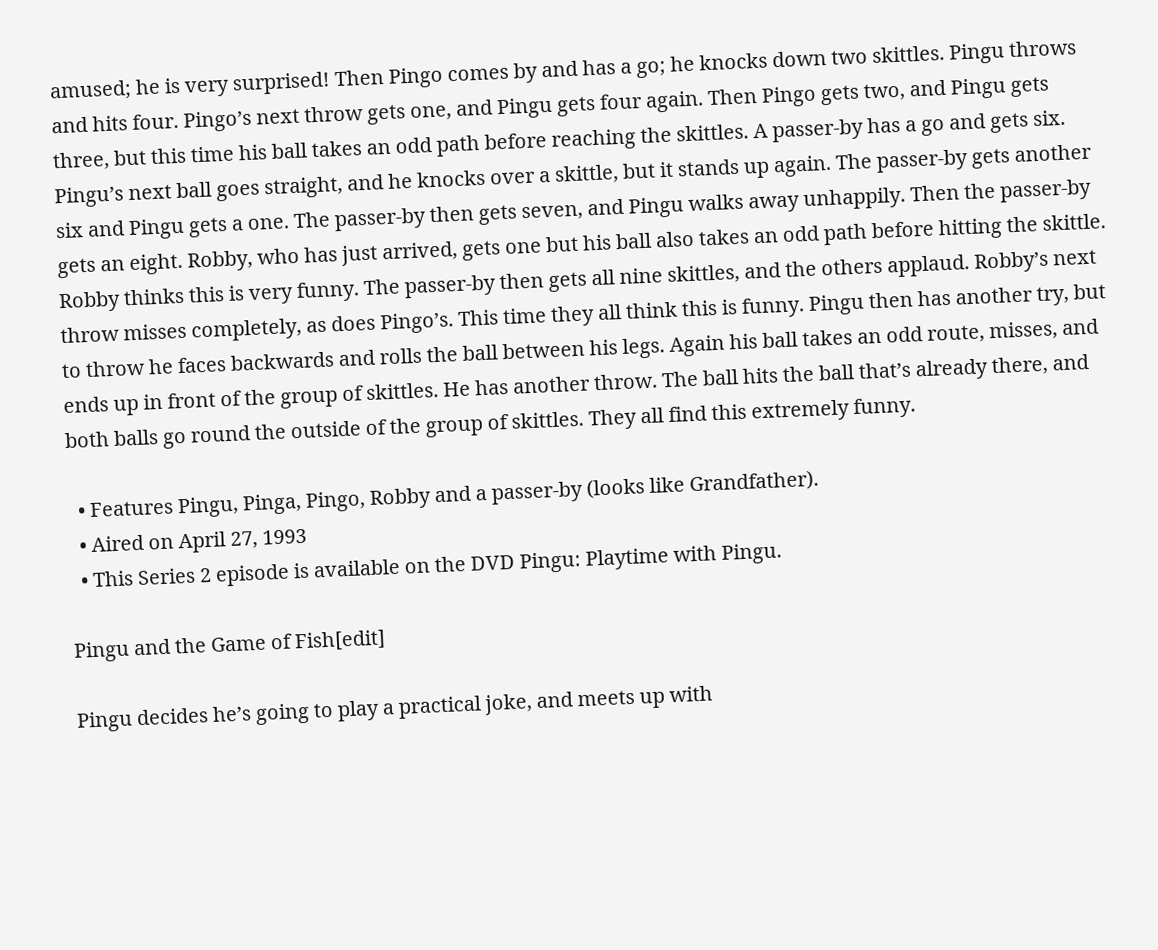amused; he is very surprised! Then Pingo comes by and has a go; he knocks down two skittles. Pingu throws and hits four. Pingo’s next throw gets one, and Pingu gets four again. Then Pingo gets two, and Pingu gets three, but this time his ball takes an odd path before reaching the skittles. A passer-by has a go and gets six. Pingu’s next ball goes straight, and he knocks over a skittle, but it stands up again. The passer-by gets another six and Pingu gets a one. The passer-by then gets seven, and Pingu walks away unhappily. Then the passer-by gets an eight. Robby, who has just arrived, gets one but his ball also takes an odd path before hitting the skittle. Robby thinks this is very funny. The passer-by then gets all nine skittles, and the others applaud. Robby’s next throw misses completely, as does Pingo’s. This time they all think this is funny. Pingu then has another try, but to throw he faces backwards and rolls the ball between his legs. Again his ball takes an odd route, misses, and ends up in front of the group of skittles. He has another throw. The ball hits the ball that’s already there, and both balls go round the outside of the group of skittles. They all find this extremely funny.

  • Features Pingu, Pinga, Pingo, Robby and a passer-by (looks like Grandfather).
  • Aired on April 27, 1993
  • This Series 2 episode is available on the DVD Pingu: Playtime with Pingu.

Pingu and the Game of Fish[edit]

Pingu decides he’s going to play a practical joke, and meets up with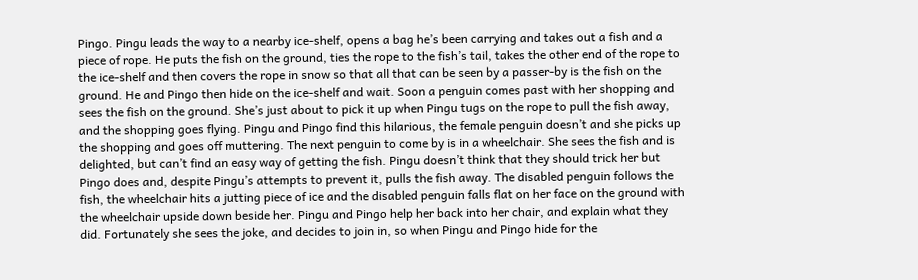Pingo. Pingu leads the way to a nearby ice-shelf, opens a bag he’s been carrying and takes out a fish and a piece of rope. He puts the fish on the ground, ties the rope to the fish’s tail, takes the other end of the rope to the ice-shelf and then covers the rope in snow so that all that can be seen by a passer-by is the fish on the ground. He and Pingo then hide on the ice-shelf and wait. Soon a penguin comes past with her shopping and sees the fish on the ground. She’s just about to pick it up when Pingu tugs on the rope to pull the fish away, and the shopping goes flying. Pingu and Pingo find this hilarious, the female penguin doesn’t and she picks up the shopping and goes off muttering. The next penguin to come by is in a wheelchair. She sees the fish and is delighted, but can’t find an easy way of getting the fish. Pingu doesn’t think that they should trick her but Pingo does and, despite Pingu’s attempts to prevent it, pulls the fish away. The disabled penguin follows the fish, the wheelchair hits a jutting piece of ice and the disabled penguin falls flat on her face on the ground with the wheelchair upside down beside her. Pingu and Pingo help her back into her chair, and explain what they did. Fortunately she sees the joke, and decides to join in, so when Pingu and Pingo hide for the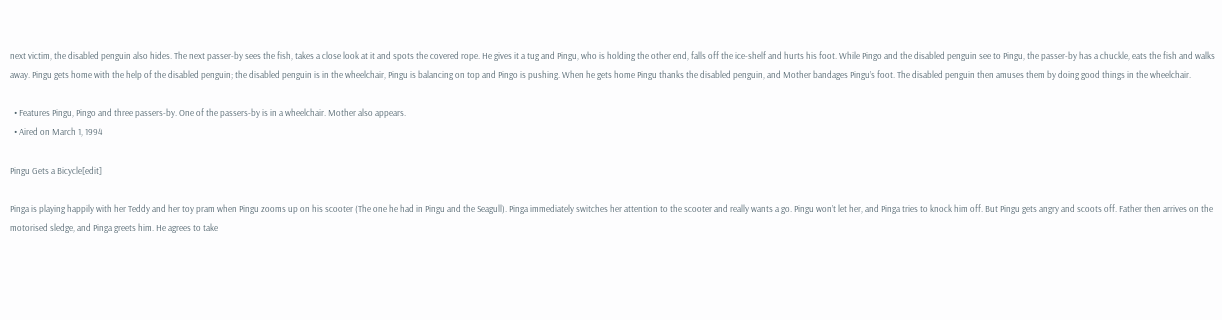next victim, the disabled penguin also hides. The next passer-by sees the fish, takes a close look at it and spots the covered rope. He gives it a tug and Pingu, who is holding the other end, falls off the ice-shelf and hurts his foot. While Pingo and the disabled penguin see to Pingu, the passer-by has a chuckle, eats the fish and walks away. Pingu gets home with the help of the disabled penguin; the disabled penguin is in the wheelchair, Pingu is balancing on top and Pingo is pushing. When he gets home Pingu thanks the disabled penguin, and Mother bandages Pingu’s foot. The disabled penguin then amuses them by doing good things in the wheelchair.

  • Features Pingu, Pingo and three passers-by. One of the passers-by is in a wheelchair. Mother also appears.
  • Aired on March 1, 1994

Pingu Gets a Bicycle[edit]

Pinga is playing happily with her Teddy and her toy pram when Pingu zooms up on his scooter (The one he had in Pingu and the Seagull). Pinga immediately switches her attention to the scooter and really wants a go. Pingu won’t let her, and Pinga tries to knock him off. But Pingu gets angry and scoots off. Father then arrives on the motorised sledge, and Pinga greets him. He agrees to take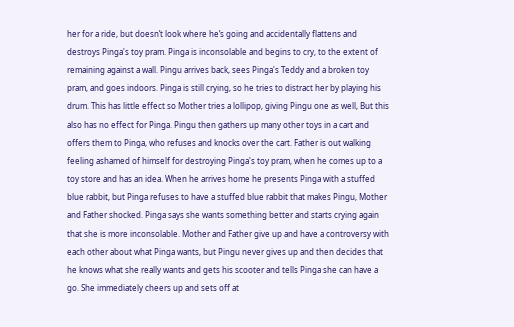her for a ride, but doesn’t look where he’s going and accidentally flattens and destroys Pinga's toy pram. Pinga is inconsolable and begins to cry, to the extent of remaining against a wall. Pingu arrives back, sees Pinga's Teddy and a broken toy pram, and goes indoors. Pinga is still crying, so he tries to distract her by playing his drum. This has little effect so Mother tries a lollipop, giving Pingu one as well, But this also has no effect for Pinga. Pingu then gathers up many other toys in a cart and offers them to Pinga, who refuses and knocks over the cart. Father is out walking feeling ashamed of himself for destroying Pinga's toy pram, when he comes up to a toy store and has an idea. When he arrives home he presents Pinga with a stuffed blue rabbit, but Pinga refuses to have a stuffed blue rabbit that makes Pingu, Mother and Father shocked. Pinga says she wants something better and starts crying again that she is more inconsolable. Mother and Father give up and have a controversy with each other about what Pinga wants, but Pingu never gives up and then decides that he knows what she really wants and gets his scooter and tells Pinga she can have a go. She immediately cheers up and sets off at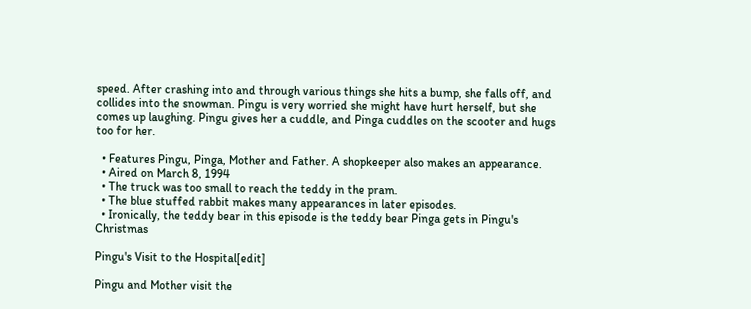speed. After crashing into and through various things she hits a bump, she falls off, and collides into the snowman. Pingu is very worried she might have hurt herself, but she comes up laughing. Pingu gives her a cuddle, and Pinga cuddles on the scooter and hugs too for her.

  • Features Pingu, Pinga, Mother and Father. A shopkeeper also makes an appearance.
  • Aired on March 8, 1994
  • The truck was too small to reach the teddy in the pram.
  • The blue stuffed rabbit makes many appearances in later episodes.
  • Ironically, the teddy bear in this episode is the teddy bear Pinga gets in Pingu's Christmas

Pingu's Visit to the Hospital[edit]

Pingu and Mother visit the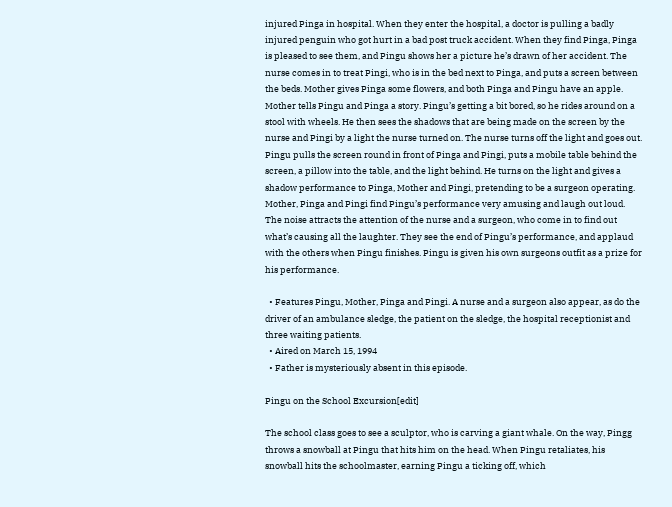injured Pinga in hospital. When they enter the hospital, a doctor is pulling a badly injured penguin who got hurt in a bad post truck accident. When they find Pinga, Pinga is pleased to see them, and Pingu shows her a picture he’s drawn of her accident. The nurse comes in to treat Pingi, who is in the bed next to Pinga, and puts a screen between the beds. Mother gives Pinga some flowers, and both Pinga and Pingu have an apple. Mother tells Pingu and Pinga a story. Pingu’s getting a bit bored, so he rides around on a stool with wheels. He then sees the shadows that are being made on the screen by the nurse and Pingi by a light the nurse turned on. The nurse turns off the light and goes out. Pingu pulls the screen round in front of Pinga and Pingi, puts a mobile table behind the screen, a pillow into the table, and the light behind. He turns on the light and gives a shadow performance to Pinga, Mother and Pingi, pretending to be a surgeon operating. Mother, Pinga and Pingi find Pingu’s performance very amusing and laugh out loud. The noise attracts the attention of the nurse and a surgeon, who come in to find out what’s causing all the laughter. They see the end of Pingu’s performance, and applaud with the others when Pingu finishes. Pingu is given his own surgeons outfit as a prize for his performance.

  • Features Pingu, Mother, Pinga and Pingi. A nurse and a surgeon also appear, as do the driver of an ambulance sledge, the patient on the sledge, the hospital receptionist and three waiting patients.
  • Aired on March 15, 1994
  • Father is mysteriously absent in this episode.

Pingu on the School Excursion[edit]

The school class goes to see a sculptor, who is carving a giant whale. On the way, Pingg throws a snowball at Pingu that hits him on the head. When Pingu retaliates, his snowball hits the schoolmaster, earning Pingu a ticking off, which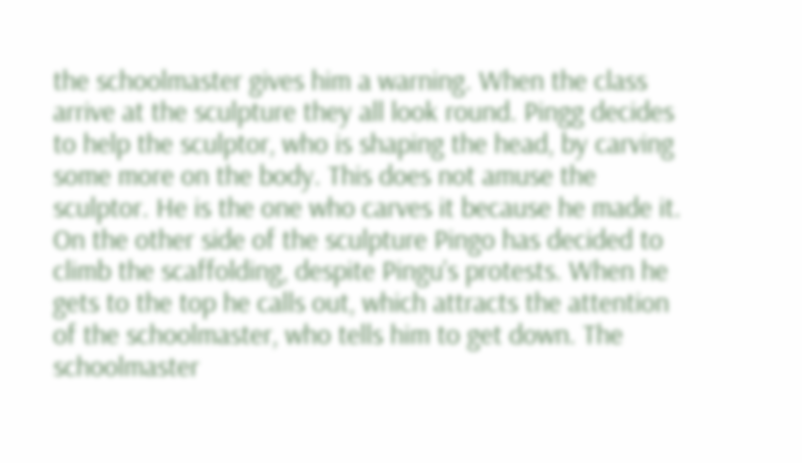the schoolmaster gives him a warning. When the class arrive at the sculpture they all look round. Pingg decides to help the sculptor, who is shaping the head, by carving some more on the body. This does not amuse the sculptor. He is the one who carves it because he made it. On the other side of the sculpture Pingo has decided to climb the scaffolding, despite Pingu’s protests. When he gets to the top he calls out, which attracts the attention of the schoolmaster, who tells him to get down. The schoolmaster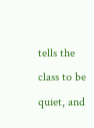tells the class to be quiet, and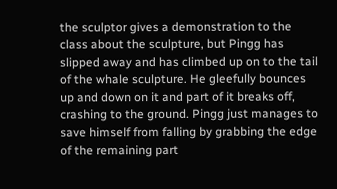the sculptor gives a demonstration to the class about the sculpture, but Pingg has slipped away and has climbed up on to the tail of the whale sculpture. He gleefully bounces up and down on it and part of it breaks off, crashing to the ground. Pingg just manages to save himself from falling by grabbing the edge of the remaining part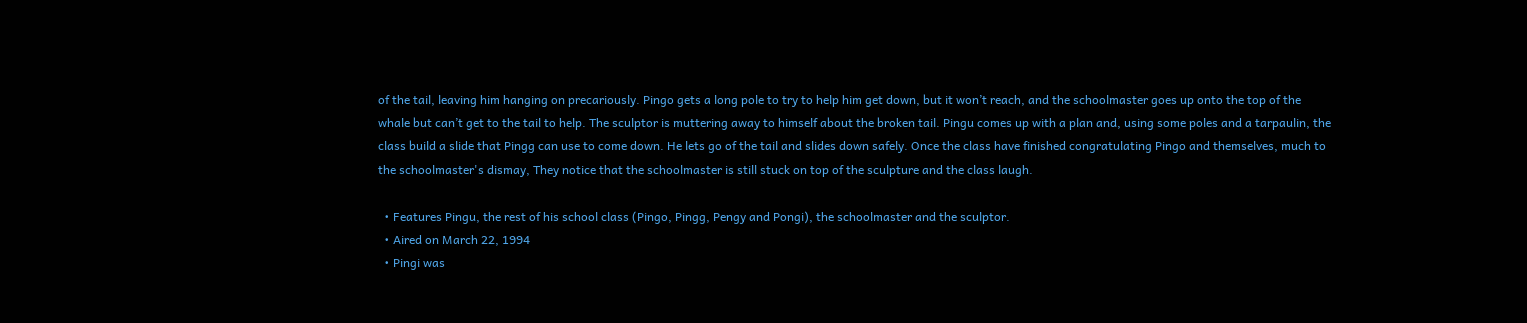of the tail, leaving him hanging on precariously. Pingo gets a long pole to try to help him get down, but it won’t reach, and the schoolmaster goes up onto the top of the whale but can’t get to the tail to help. The sculptor is muttering away to himself about the broken tail. Pingu comes up with a plan and, using some poles and a tarpaulin, the class build a slide that Pingg can use to come down. He lets go of the tail and slides down safely. Once the class have finished congratulating Pingo and themselves, much to the schoolmaster's dismay, They notice that the schoolmaster is still stuck on top of the sculpture and the class laugh.

  • Features Pingu, the rest of his school class (Pingo, Pingg, Pengy and Pongi), the schoolmaster and the sculptor.
  • Aired on March 22, 1994
  • Pingi was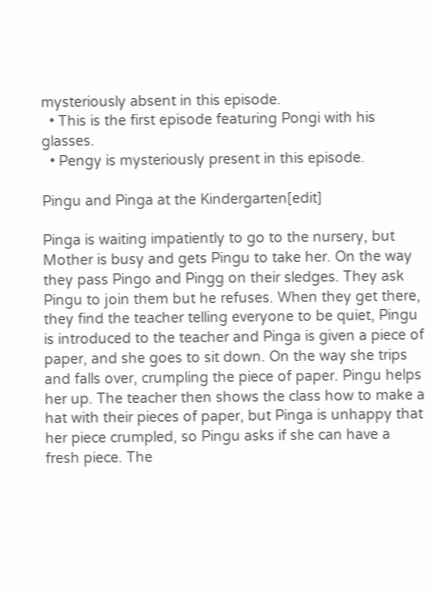mysteriously absent in this episode.
  • This is the first episode featuring Pongi with his glasses.
  • Pengy is mysteriously present in this episode.

Pingu and Pinga at the Kindergarten[edit]

Pinga is waiting impatiently to go to the nursery, but Mother is busy and gets Pingu to take her. On the way they pass Pingo and Pingg on their sledges. They ask Pingu to join them but he refuses. When they get there, they find the teacher telling everyone to be quiet, Pingu is introduced to the teacher and Pinga is given a piece of paper, and she goes to sit down. On the way she trips and falls over, crumpling the piece of paper. Pingu helps her up. The teacher then shows the class how to make a hat with their pieces of paper, but Pinga is unhappy that her piece crumpled, so Pingu asks if she can have a fresh piece. The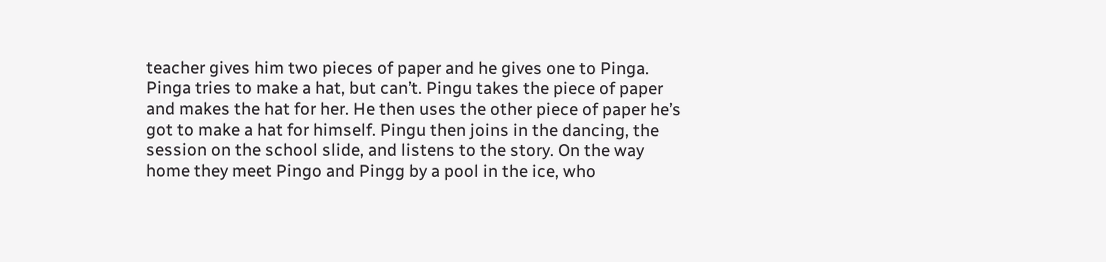teacher gives him two pieces of paper and he gives one to Pinga. Pinga tries to make a hat, but can’t. Pingu takes the piece of paper and makes the hat for her. He then uses the other piece of paper he’s got to make a hat for himself. Pingu then joins in the dancing, the session on the school slide, and listens to the story. On the way home they meet Pingo and Pingg by a pool in the ice, who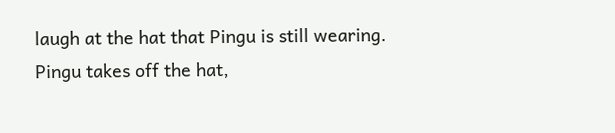laugh at the hat that Pingu is still wearing. Pingu takes off the hat,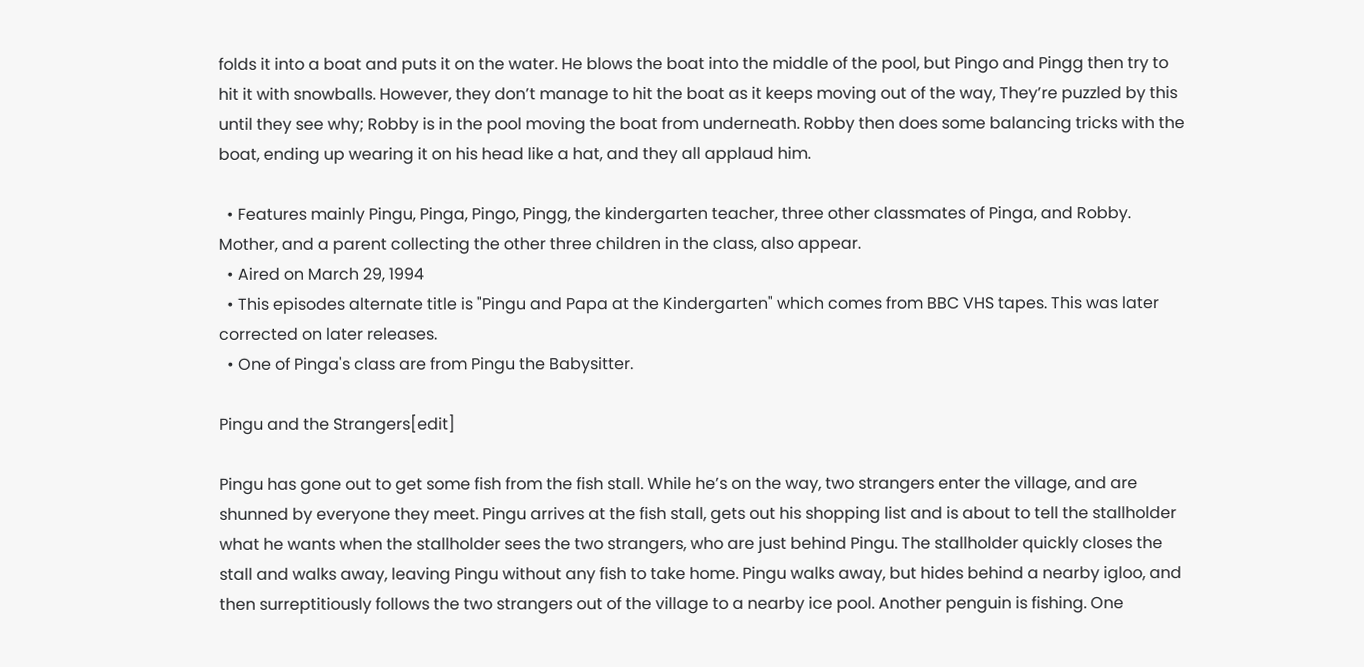folds it into a boat and puts it on the water. He blows the boat into the middle of the pool, but Pingo and Pingg then try to hit it with snowballs. However, they don’t manage to hit the boat as it keeps moving out of the way, They’re puzzled by this until they see why; Robby is in the pool moving the boat from underneath. Robby then does some balancing tricks with the boat, ending up wearing it on his head like a hat, and they all applaud him.

  • Features mainly Pingu, Pinga, Pingo, Pingg, the kindergarten teacher, three other classmates of Pinga, and Robby. Mother, and a parent collecting the other three children in the class, also appear.
  • Aired on March 29, 1994
  • This episodes alternate title is "Pingu and Papa at the Kindergarten" which comes from BBC VHS tapes. This was later corrected on later releases.
  • One of Pinga's class are from Pingu the Babysitter.

Pingu and the Strangers[edit]

Pingu has gone out to get some fish from the fish stall. While he’s on the way, two strangers enter the village, and are shunned by everyone they meet. Pingu arrives at the fish stall, gets out his shopping list and is about to tell the stallholder what he wants when the stallholder sees the two strangers, who are just behind Pingu. The stallholder quickly closes the stall and walks away, leaving Pingu without any fish to take home. Pingu walks away, but hides behind a nearby igloo, and then surreptitiously follows the two strangers out of the village to a nearby ice pool. Another penguin is fishing. One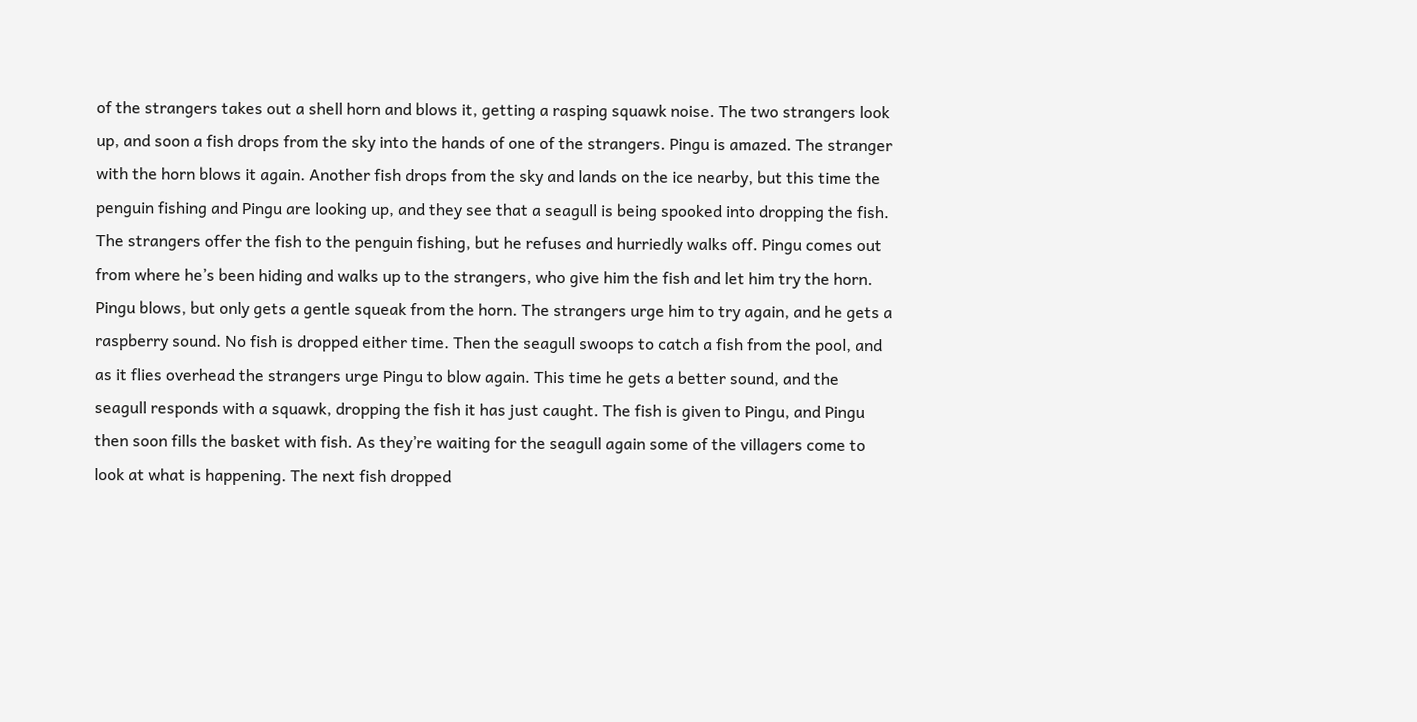of the strangers takes out a shell horn and blows it, getting a rasping squawk noise. The two strangers look up, and soon a fish drops from the sky into the hands of one of the strangers. Pingu is amazed. The stranger with the horn blows it again. Another fish drops from the sky and lands on the ice nearby, but this time the penguin fishing and Pingu are looking up, and they see that a seagull is being spooked into dropping the fish. The strangers offer the fish to the penguin fishing, but he refuses and hurriedly walks off. Pingu comes out from where he’s been hiding and walks up to the strangers, who give him the fish and let him try the horn. Pingu blows, but only gets a gentle squeak from the horn. The strangers urge him to try again, and he gets a raspberry sound. No fish is dropped either time. Then the seagull swoops to catch a fish from the pool, and as it flies overhead the strangers urge Pingu to blow again. This time he gets a better sound, and the seagull responds with a squawk, dropping the fish it has just caught. The fish is given to Pingu, and Pingu then soon fills the basket with fish. As they’re waiting for the seagull again some of the villagers come to look at what is happening. The next fish dropped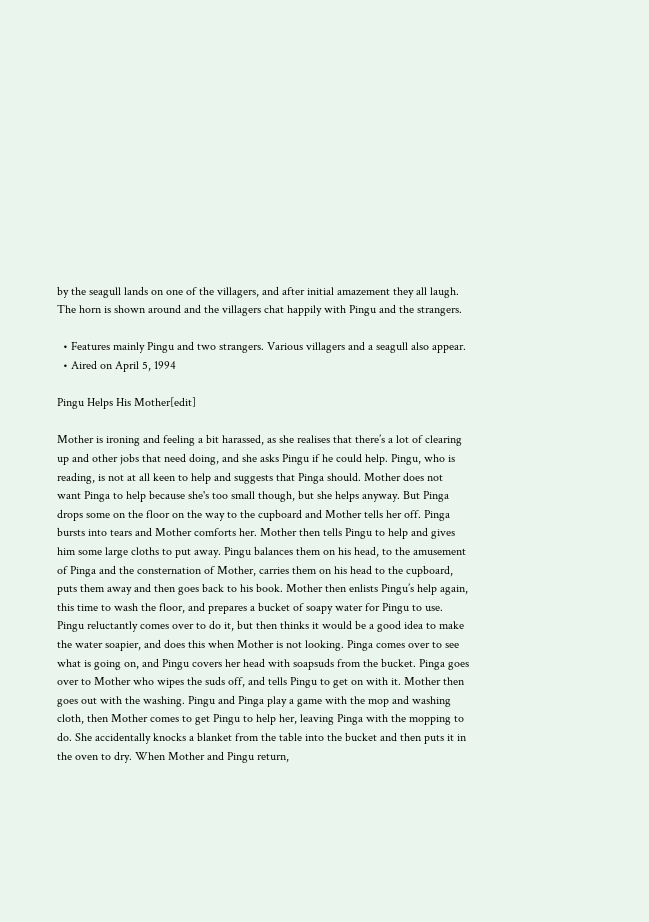by the seagull lands on one of the villagers, and after initial amazement they all laugh. The horn is shown around and the villagers chat happily with Pingu and the strangers.

  • Features mainly Pingu and two strangers. Various villagers and a seagull also appear.
  • Aired on April 5, 1994

Pingu Helps His Mother[edit]

Mother is ironing and feeling a bit harassed, as she realises that there’s a lot of clearing up and other jobs that need doing, and she asks Pingu if he could help. Pingu, who is reading, is not at all keen to help and suggests that Pinga should. Mother does not want Pinga to help because she's too small though, but she helps anyway. But Pinga drops some on the floor on the way to the cupboard and Mother tells her off. Pinga bursts into tears and Mother comforts her. Mother then tells Pingu to help and gives him some large cloths to put away. Pingu balances them on his head, to the amusement of Pinga and the consternation of Mother, carries them on his head to the cupboard, puts them away and then goes back to his book. Mother then enlists Pingu’s help again, this time to wash the floor, and prepares a bucket of soapy water for Pingu to use. Pingu reluctantly comes over to do it, but then thinks it would be a good idea to make the water soapier, and does this when Mother is not looking. Pinga comes over to see what is going on, and Pingu covers her head with soapsuds from the bucket. Pinga goes over to Mother who wipes the suds off, and tells Pingu to get on with it. Mother then goes out with the washing. Pingu and Pinga play a game with the mop and washing cloth, then Mother comes to get Pingu to help her, leaving Pinga with the mopping to do. She accidentally knocks a blanket from the table into the bucket and then puts it in the oven to dry. When Mother and Pingu return,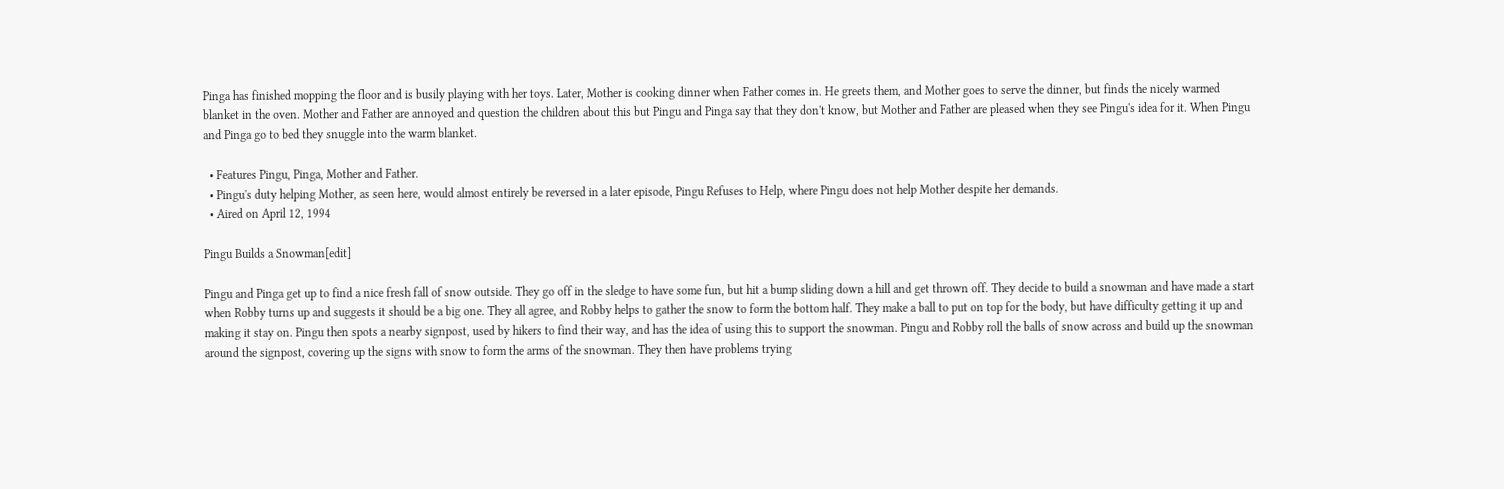Pinga has finished mopping the floor and is busily playing with her toys. Later, Mother is cooking dinner when Father comes in. He greets them, and Mother goes to serve the dinner, but finds the nicely warmed blanket in the oven. Mother and Father are annoyed and question the children about this but Pingu and Pinga say that they don't know, but Mother and Father are pleased when they see Pingu's idea for it. When Pingu and Pinga go to bed they snuggle into the warm blanket.

  • Features Pingu, Pinga, Mother and Father.
  • Pingu's duty helping Mother, as seen here, would almost entirely be reversed in a later episode, Pingu Refuses to Help, where Pingu does not help Mother despite her demands.
  • Aired on April 12, 1994

Pingu Builds a Snowman[edit]

Pingu and Pinga get up to find a nice fresh fall of snow outside. They go off in the sledge to have some fun, but hit a bump sliding down a hill and get thrown off. They decide to build a snowman and have made a start when Robby turns up and suggests it should be a big one. They all agree, and Robby helps to gather the snow to form the bottom half. They make a ball to put on top for the body, but have difficulty getting it up and making it stay on. Pingu then spots a nearby signpost, used by hikers to find their way, and has the idea of using this to support the snowman. Pingu and Robby roll the balls of snow across and build up the snowman around the signpost, covering up the signs with snow to form the arms of the snowman. They then have problems trying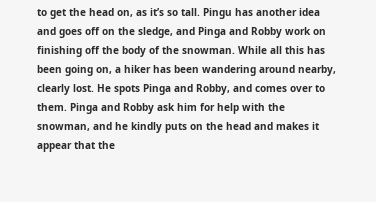to get the head on, as it’s so tall. Pingu has another idea and goes off on the sledge, and Pinga and Robby work on finishing off the body of the snowman. While all this has been going on, a hiker has been wandering around nearby, clearly lost. He spots Pinga and Robby, and comes over to them. Pinga and Robby ask him for help with the snowman, and he kindly puts on the head and makes it appear that the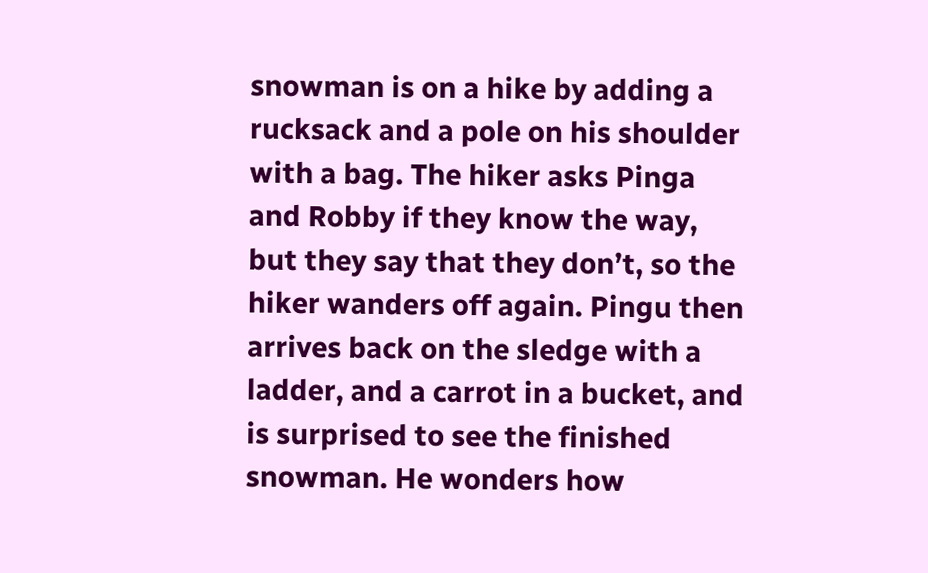snowman is on a hike by adding a rucksack and a pole on his shoulder with a bag. The hiker asks Pinga and Robby if they know the way, but they say that they don’t, so the hiker wanders off again. Pingu then arrives back on the sledge with a ladder, and a carrot in a bucket, and is surprised to see the finished snowman. He wonders how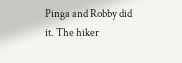Pinga and Robby did it. The hiker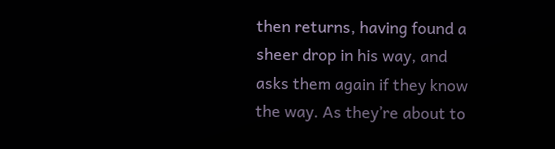then returns, having found a sheer drop in his way, and asks them again if they know the way. As they’re about to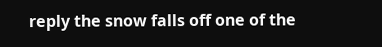reply the snow falls off one of the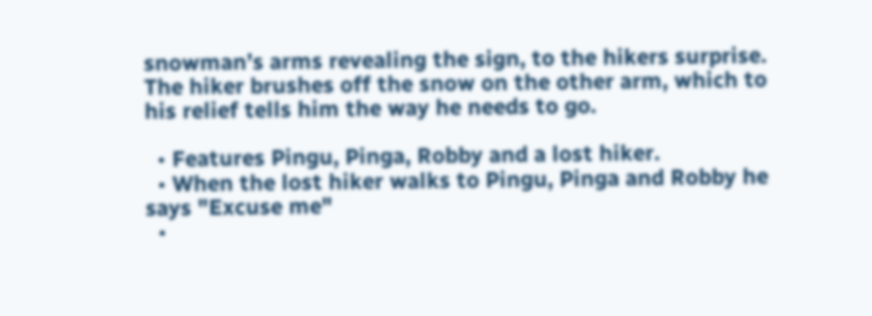snowman’s arms revealing the sign, to the hikers surprise. The hiker brushes off the snow on the other arm, which to his relief tells him the way he needs to go.

  • Features Pingu, Pinga, Robby and a lost hiker.
  • When the lost hiker walks to Pingu, Pinga and Robby he says "Excuse me"
  •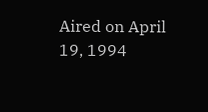Aired on April 19, 1994